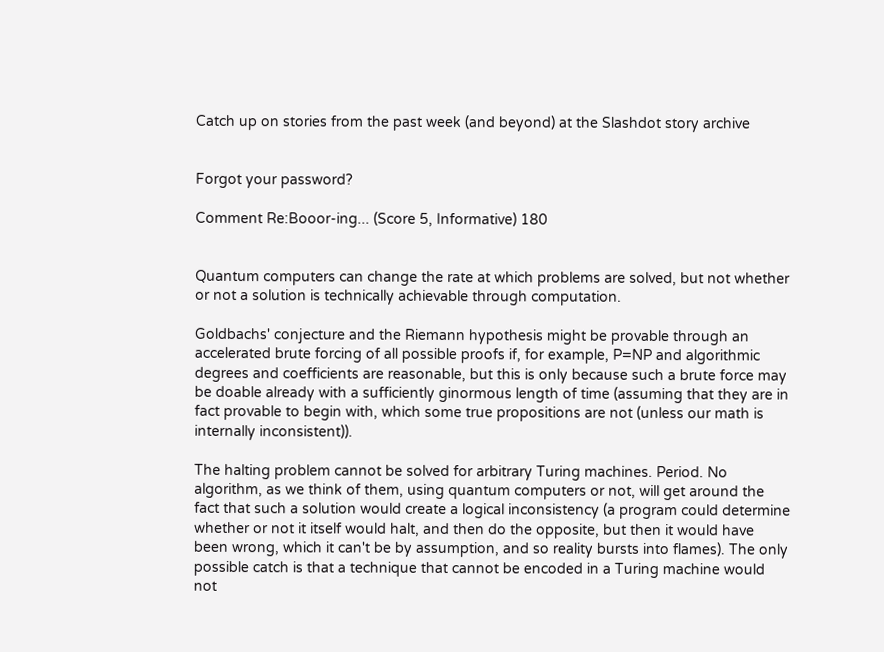Catch up on stories from the past week (and beyond) at the Slashdot story archive


Forgot your password?

Comment Re:Booor-ing... (Score 5, Informative) 180


Quantum computers can change the rate at which problems are solved, but not whether or not a solution is technically achievable through computation.

Goldbachs' conjecture and the Riemann hypothesis might be provable through an accelerated brute forcing of all possible proofs if, for example, P=NP and algorithmic degrees and coefficients are reasonable, but this is only because such a brute force may be doable already with a sufficiently ginormous length of time (assuming that they are in fact provable to begin with, which some true propositions are not (unless our math is internally inconsistent)).

The halting problem cannot be solved for arbitrary Turing machines. Period. No algorithm, as we think of them, using quantum computers or not, will get around the fact that such a solution would create a logical inconsistency (a program could determine whether or not it itself would halt, and then do the opposite, but then it would have been wrong, which it can't be by assumption, and so reality bursts into flames). The only possible catch is that a technique that cannot be encoded in a Turing machine would not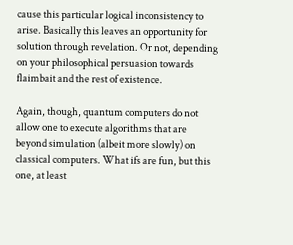cause this particular logical inconsistency to arise. Basically this leaves an opportunity for solution through revelation. Or not, depending on your philosophical persuasion towards flaimbait and the rest of existence.

Again, though, quantum computers do not allow one to execute algorithms that are beyond simulation (albeit more slowly) on classical computers. What ifs are fun, but this one, at least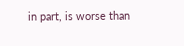in part, is worse than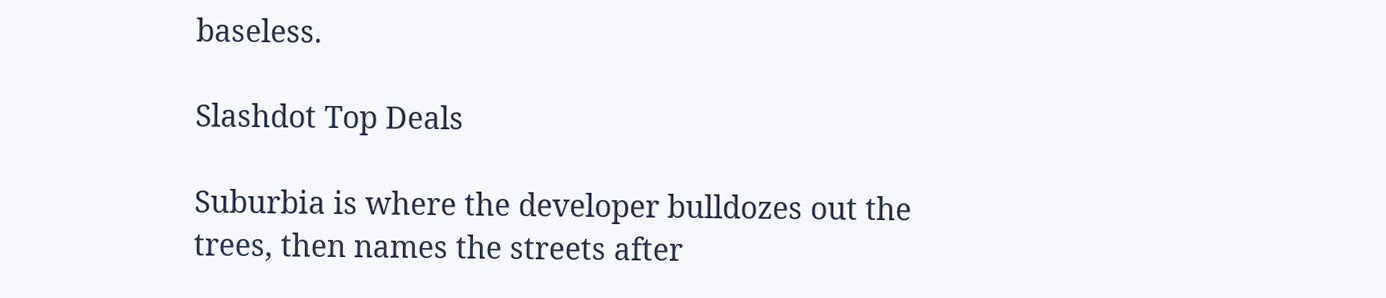baseless.

Slashdot Top Deals

Suburbia is where the developer bulldozes out the trees, then names the streets after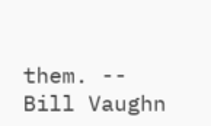them. -- Bill Vaughn